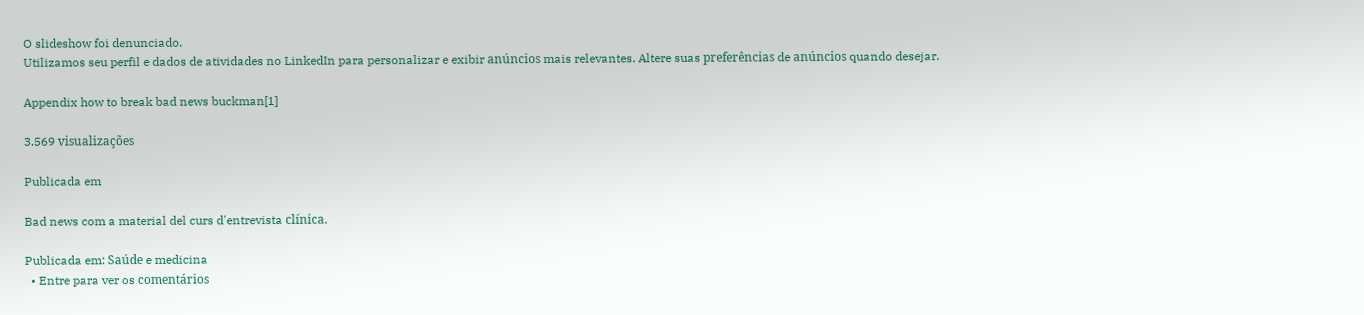O slideshow foi denunciado.
Utilizamos seu perfil e dados de atividades no LinkedIn para personalizar e exibir anúncios mais relevantes. Altere suas preferências de anúncios quando desejar.

Appendix how to break bad news buckman[1]

3.569 visualizações

Publicada em

Bad news com a material del curs d'entrevista clínica.

Publicada em: Saúde e medicina
  • Entre para ver os comentários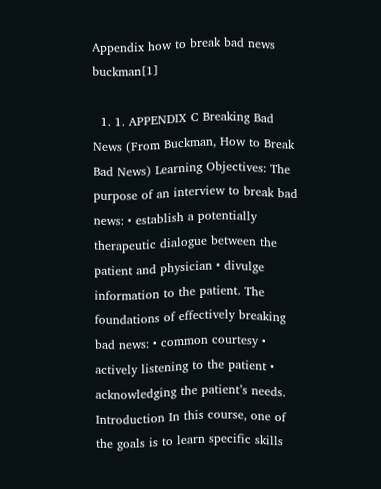Appendix how to break bad news buckman[1]

  1. 1. APPENDIX C Breaking Bad News (From Buckman, How to Break Bad News) Learning Objectives: The purpose of an interview to break bad news: • establish a potentially therapeutic dialogue between the patient and physician • divulge information to the patient. The foundations of effectively breaking bad news: • common courtesy • actively listening to the patient • acknowledging the patient’s needs. Introduction In this course, one of the goals is to learn specific skills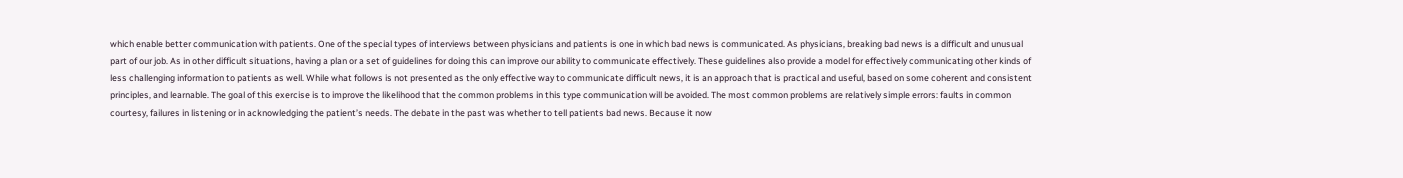which enable better communication with patients. One of the special types of interviews between physicians and patients is one in which bad news is communicated. As physicians, breaking bad news is a difficult and unusual part of our job. As in other difficult situations, having a plan or a set of guidelines for doing this can improve our ability to communicate effectively. These guidelines also provide a model for effectively communicating other kinds of less challenging information to patients as well. While what follows is not presented as the only effective way to communicate difficult news, it is an approach that is practical and useful, based on some coherent and consistent principles, and learnable. The goal of this exercise is to improve the likelihood that the common problems in this type communication will be avoided. The most common problems are relatively simple errors: faults in common courtesy, failures in listening or in acknowledging the patient’s needs. The debate in the past was whether to tell patients bad news. Because it now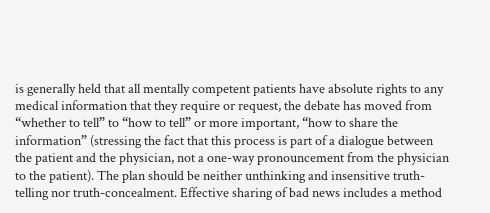is generally held that all mentally competent patients have absolute rights to any medical information that they require or request, the debate has moved from “whether to tell” to “how to tell” or more important, “how to share the information” (stressing the fact that this process is part of a dialogue between the patient and the physician, not a one-way pronouncement from the physician to the patient). The plan should be neither unthinking and insensitive truth-telling nor truth-concealment. Effective sharing of bad news includes a method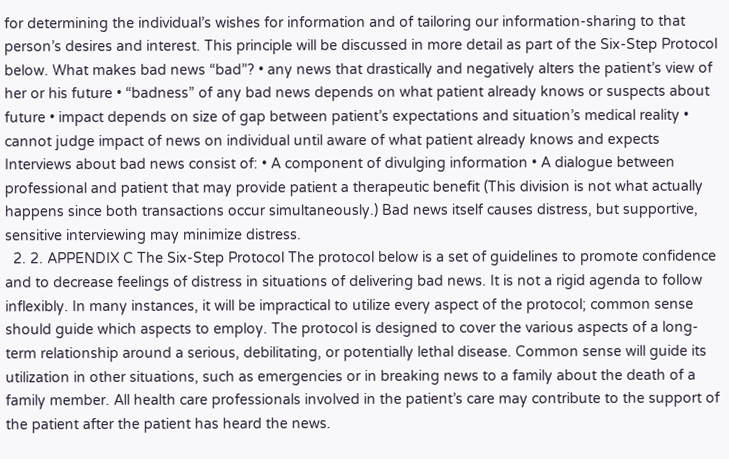for determining the individual’s wishes for information and of tailoring our information-sharing to that person’s desires and interest. This principle will be discussed in more detail as part of the Six-Step Protocol below. What makes bad news “bad”? • any news that drastically and negatively alters the patient’s view of her or his future • “badness” of any bad news depends on what patient already knows or suspects about future • impact depends on size of gap between patient’s expectations and situation’s medical reality • cannot judge impact of news on individual until aware of what patient already knows and expects Interviews about bad news consist of: • A component of divulging information • A dialogue between professional and patient that may provide patient a therapeutic benefit (This division is not what actually happens since both transactions occur simultaneously.) Bad news itself causes distress, but supportive, sensitive interviewing may minimize distress.
  2. 2. APPENDIX C The Six-Step Protocol The protocol below is a set of guidelines to promote confidence and to decrease feelings of distress in situations of delivering bad news. It is not a rigid agenda to follow inflexibly. In many instances, it will be impractical to utilize every aspect of the protocol; common sense should guide which aspects to employ. The protocol is designed to cover the various aspects of a long-term relationship around a serious, debilitating, or potentially lethal disease. Common sense will guide its utilization in other situations, such as emergencies or in breaking news to a family about the death of a family member. All health care professionals involved in the patient’s care may contribute to the support of the patient after the patient has heard the news.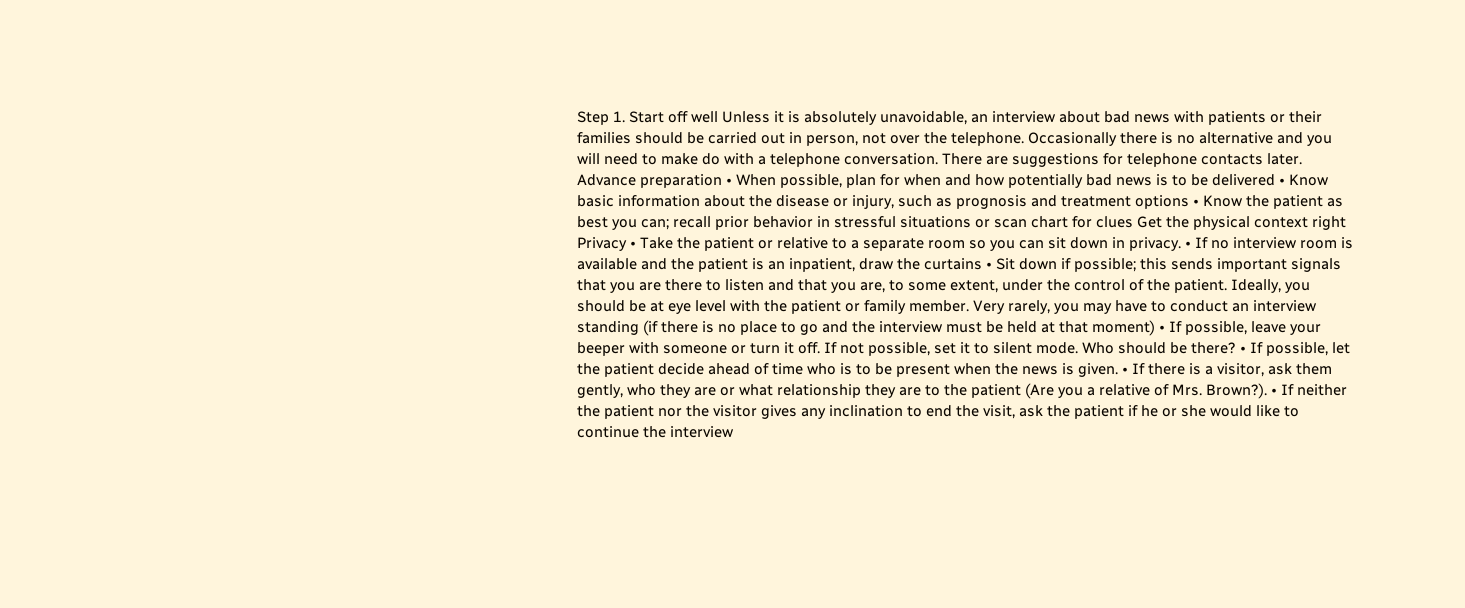Step 1. Start off well Unless it is absolutely unavoidable, an interview about bad news with patients or their families should be carried out in person, not over the telephone. Occasionally there is no alternative and you will need to make do with a telephone conversation. There are suggestions for telephone contacts later. Advance preparation • When possible, plan for when and how potentially bad news is to be delivered • Know basic information about the disease or injury, such as prognosis and treatment options • Know the patient as best you can; recall prior behavior in stressful situations or scan chart for clues Get the physical context right Privacy • Take the patient or relative to a separate room so you can sit down in privacy. • If no interview room is available and the patient is an inpatient, draw the curtains • Sit down if possible; this sends important signals that you are there to listen and that you are, to some extent, under the control of the patient. Ideally, you should be at eye level with the patient or family member. Very rarely, you may have to conduct an interview standing (if there is no place to go and the interview must be held at that moment) • If possible, leave your beeper with someone or turn it off. If not possible, set it to silent mode. Who should be there? • If possible, let the patient decide ahead of time who is to be present when the news is given. • If there is a visitor, ask them gently, who they are or what relationship they are to the patient (Are you a relative of Mrs. Brown?). • If neither the patient nor the visitor gives any inclination to end the visit, ask the patient if he or she would like to continue the interview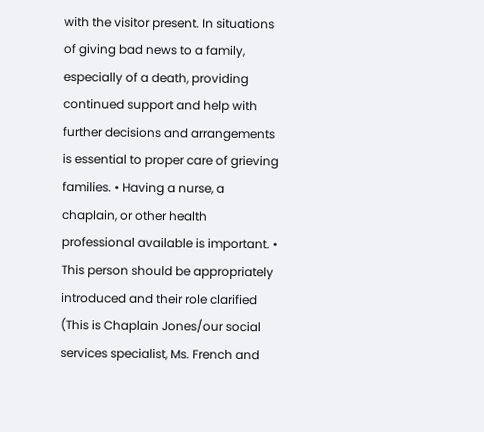with the visitor present. In situations of giving bad news to a family, especially of a death, providing continued support and help with further decisions and arrangements is essential to proper care of grieving families. • Having a nurse, a chaplain, or other health professional available is important. • This person should be appropriately introduced and their role clarified (This is Chaplain Jones/our social services specialist, Ms. French and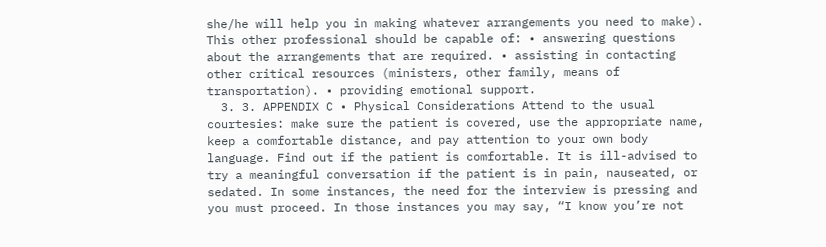she/he will help you in making whatever arrangements you need to make). This other professional should be capable of: • answering questions about the arrangements that are required. • assisting in contacting other critical resources (ministers, other family, means of transportation). • providing emotional support.
  3. 3. APPENDIX C • Physical Considerations Attend to the usual courtesies: make sure the patient is covered, use the appropriate name, keep a comfortable distance, and pay attention to your own body language. Find out if the patient is comfortable. It is ill-advised to try a meaningful conversation if the patient is in pain, nauseated, or sedated. In some instances, the need for the interview is pressing and you must proceed. In those instances you may say, “I know you’re not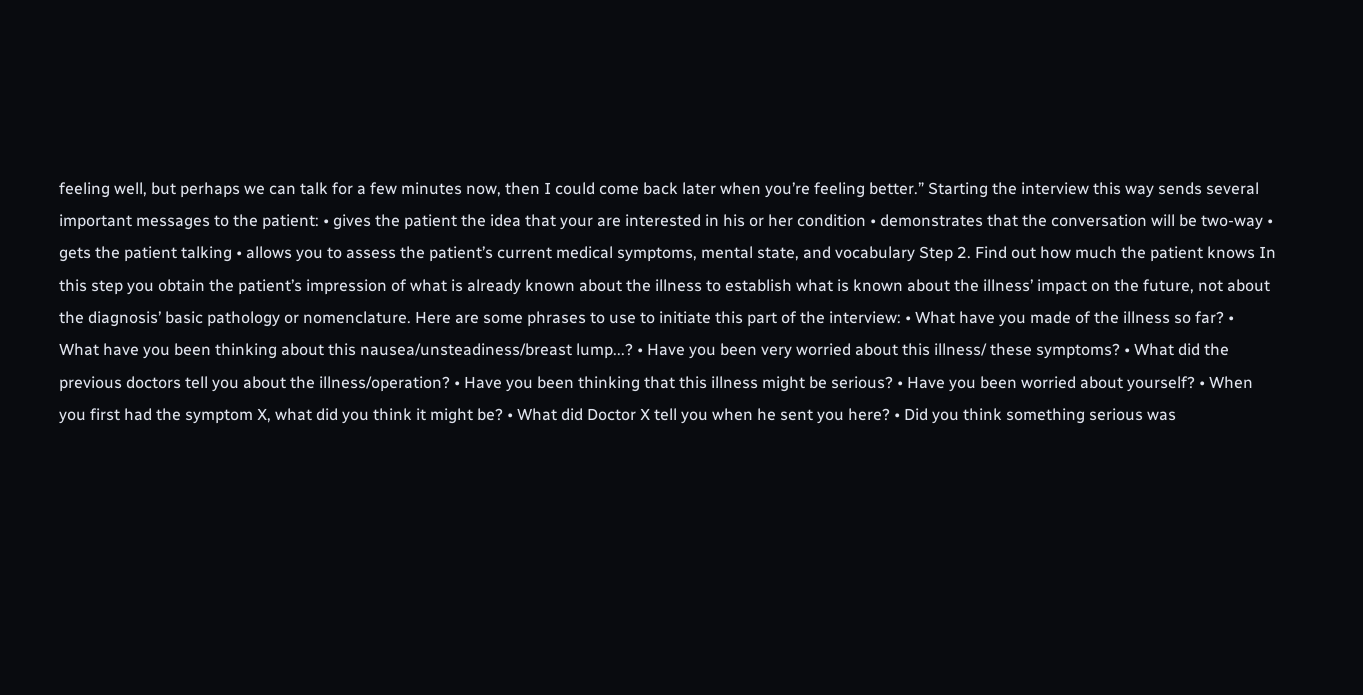feeling well, but perhaps we can talk for a few minutes now, then I could come back later when you’re feeling better.” Starting the interview this way sends several important messages to the patient: • gives the patient the idea that your are interested in his or her condition • demonstrates that the conversation will be two-way • gets the patient talking • allows you to assess the patient’s current medical symptoms, mental state, and vocabulary Step 2. Find out how much the patient knows In this step you obtain the patient’s impression of what is already known about the illness to establish what is known about the illness’ impact on the future, not about the diagnosis’ basic pathology or nomenclature. Here are some phrases to use to initiate this part of the interview: • What have you made of the illness so far? • What have you been thinking about this nausea/unsteadiness/breast lump...? • Have you been very worried about this illness/ these symptoms? • What did the previous doctors tell you about the illness/operation? • Have you been thinking that this illness might be serious? • Have you been worried about yourself? • When you first had the symptom X, what did you think it might be? • What did Doctor X tell you when he sent you here? • Did you think something serious was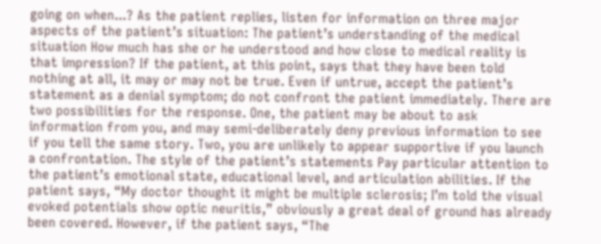going on when...? As the patient replies, listen for information on three major aspects of the patient’s situation: The patient’s understanding of the medical situation How much has she or he understood and how close to medical reality is that impression? If the patient, at this point, says that they have been told nothing at all, it may or may not be true. Even if untrue, accept the patient’s statement as a denial symptom; do not confront the patient immediately. There are two possibilities for the response. One, the patient may be about to ask information from you, and may semi-deliberately deny previous information to see if you tell the same story. Two, you are unlikely to appear supportive if you launch a confrontation. The style of the patient’s statements Pay particular attention to the patient’s emotional state, educational level, and articulation abilities. If the patient says, “My doctor thought it might be multiple sclerosis; I’m told the visual evoked potentials show optic neuritis,” obviously a great deal of ground has already been covered. However, if the patient says, “The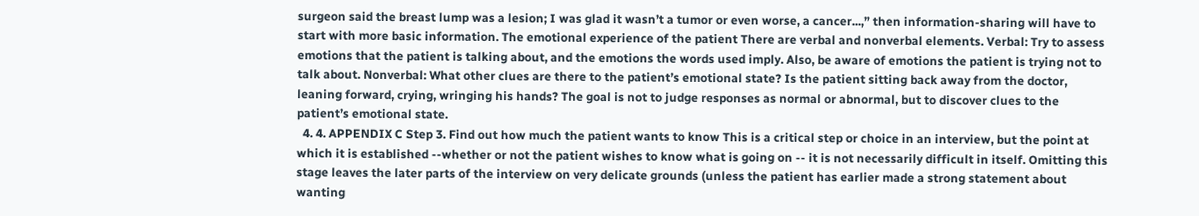surgeon said the breast lump was a lesion; I was glad it wasn’t a tumor or even worse, a cancer...,” then information-sharing will have to start with more basic information. The emotional experience of the patient There are verbal and nonverbal elements. Verbal: Try to assess emotions that the patient is talking about, and the emotions the words used imply. Also, be aware of emotions the patient is trying not to talk about. Nonverbal: What other clues are there to the patient’s emotional state? Is the patient sitting back away from the doctor, leaning forward, crying, wringing his hands? The goal is not to judge responses as normal or abnormal, but to discover clues to the patient’s emotional state.
  4. 4. APPENDIX C Step 3. Find out how much the patient wants to know This is a critical step or choice in an interview, but the point at which it is established --whether or not the patient wishes to know what is going on -- it is not necessarily difficult in itself. Omitting this stage leaves the later parts of the interview on very delicate grounds (unless the patient has earlier made a strong statement about wanting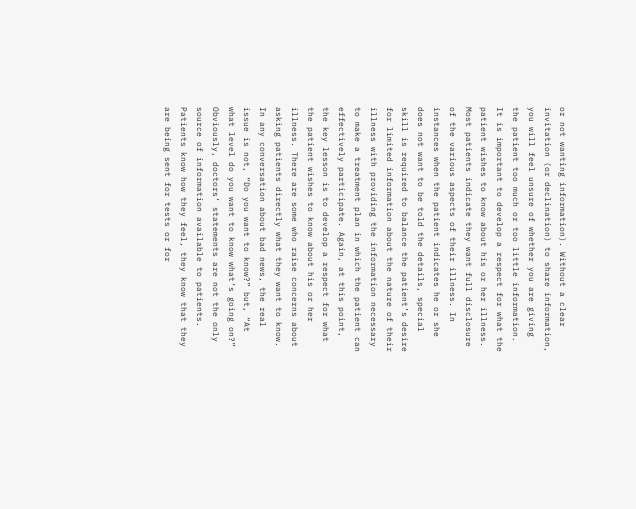or not wanting information). Without a clear invitation (or declination) to share information, you will feel unsure of whether you are giving the patient too much or too little information. It is important to develop a respect for what the patient wishes to know about his or her illness. Most patients indicate they want full disclosure of the various aspects of their illness. In instances when the patient indicates he or she does not want to be told the details, special skill is required to balance the patient’s desire for limited information about the nature of their illness with providing the information necessary to make a treatment plan in which the patient can effectively participate. Again, at this point, the key lesson is to develop a respect for what the patient wishes to know about his or her illness. There are some who raise concerns about asking patients directly what they want to know. In any conversation about bad news, the real issue is not, “Do you want to know?” but, “At what level do you want to know what’s going on?” Obviously, doctors’ statements are not the only source of information available to patients. Patients know how they feel, they know that they are being sent for tests or for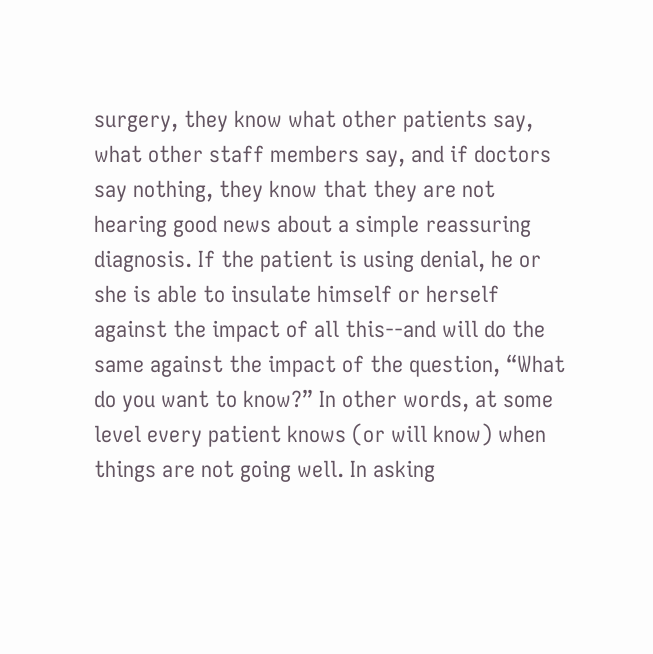surgery, they know what other patients say, what other staff members say, and if doctors say nothing, they know that they are not hearing good news about a simple reassuring diagnosis. If the patient is using denial, he or she is able to insulate himself or herself against the impact of all this--and will do the same against the impact of the question, “What do you want to know?” In other words, at some level every patient knows (or will know) when things are not going well. In asking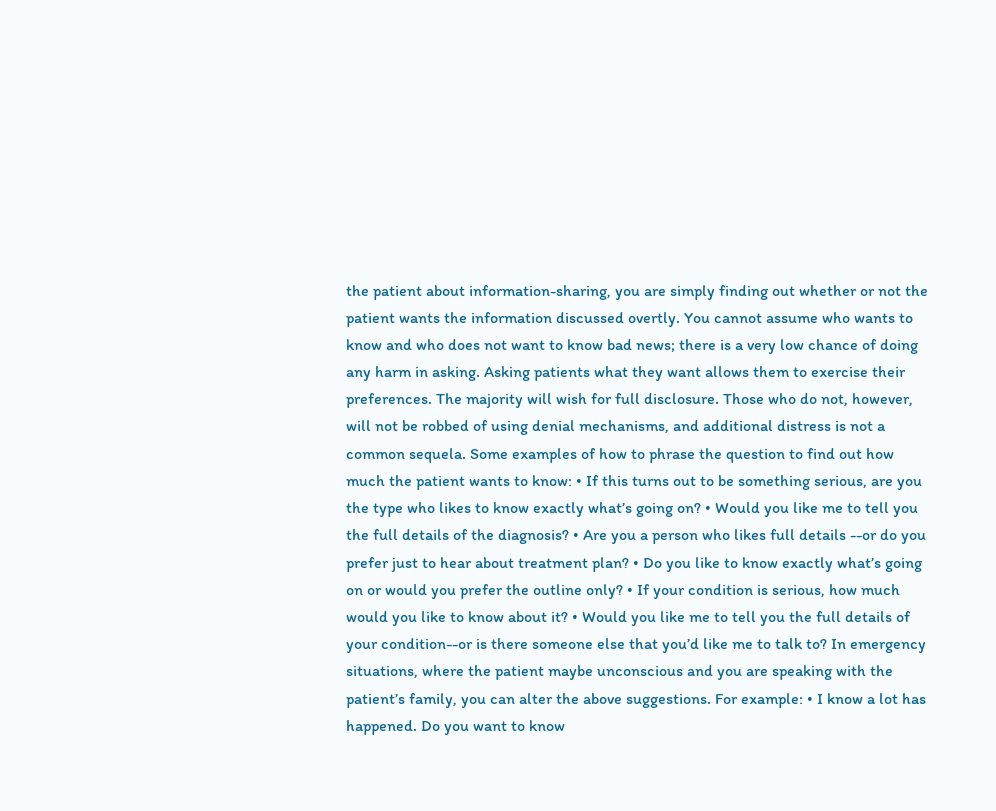the patient about information-sharing, you are simply finding out whether or not the patient wants the information discussed overtly. You cannot assume who wants to know and who does not want to know bad news; there is a very low chance of doing any harm in asking. Asking patients what they want allows them to exercise their preferences. The majority will wish for full disclosure. Those who do not, however, will not be robbed of using denial mechanisms, and additional distress is not a common sequela. Some examples of how to phrase the question to find out how much the patient wants to know: • If this turns out to be something serious, are you the type who likes to know exactly what’s going on? • Would you like me to tell you the full details of the diagnosis? • Are you a person who likes full details --or do you prefer just to hear about treatment plan? • Do you like to know exactly what’s going on or would you prefer the outline only? • If your condition is serious, how much would you like to know about it? • Would you like me to tell you the full details of your condition--or is there someone else that you’d like me to talk to? In emergency situations, where the patient maybe unconscious and you are speaking with the patient’s family, you can alter the above suggestions. For example: • I know a lot has happened. Do you want to know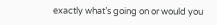exactly what’s going on or would you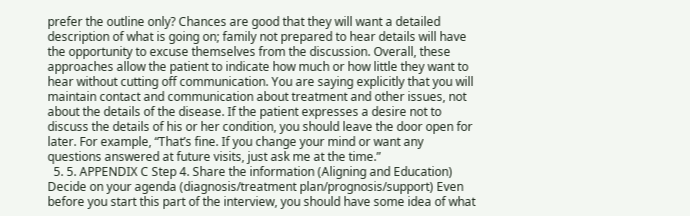prefer the outline only? Chances are good that they will want a detailed description of what is going on; family not prepared to hear details will have the opportunity to excuse themselves from the discussion. Overall, these approaches allow the patient to indicate how much or how little they want to hear without cutting off communication. You are saying explicitly that you will maintain contact and communication about treatment and other issues, not about the details of the disease. If the patient expresses a desire not to discuss the details of his or her condition, you should leave the door open for later. For example, “That’s fine. If you change your mind or want any questions answered at future visits, just ask me at the time.”
  5. 5. APPENDIX C Step 4. Share the information (Aligning and Education) Decide on your agenda (diagnosis/treatment plan/prognosis/support) Even before you start this part of the interview, you should have some idea of what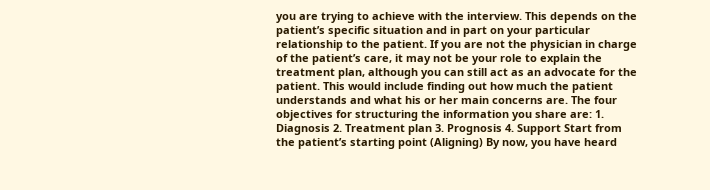you are trying to achieve with the interview. This depends on the patient’s specific situation and in part on your particular relationship to the patient. If you are not the physician in charge of the patient’s care, it may not be your role to explain the treatment plan, although you can still act as an advocate for the patient. This would include finding out how much the patient understands and what his or her main concerns are. The four objectives for structuring the information you share are: 1. Diagnosis 2. Treatment plan 3. Prognosis 4. Support Start from the patient’s starting point (Aligning) By now, you have heard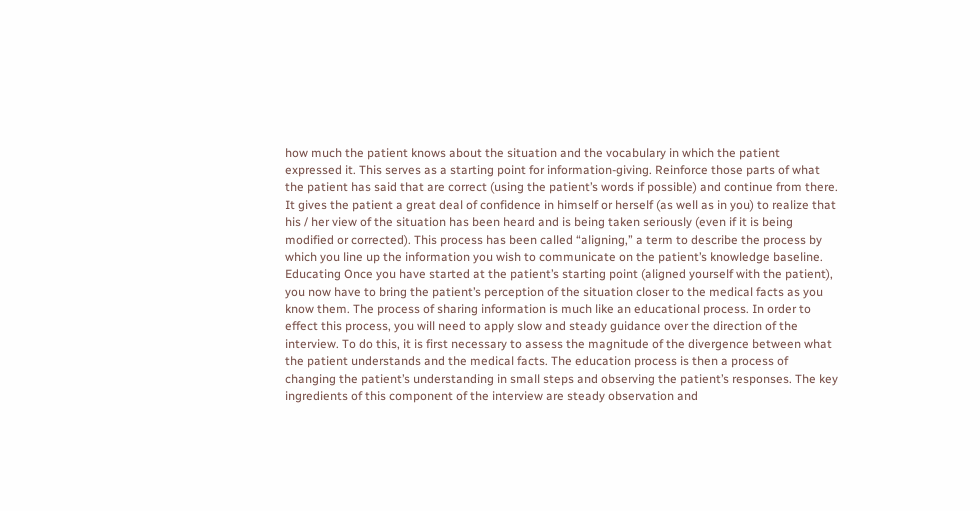how much the patient knows about the situation and the vocabulary in which the patient expressed it. This serves as a starting point for information-giving. Reinforce those parts of what the patient has said that are correct (using the patient’s words if possible) and continue from there. It gives the patient a great deal of confidence in himself or herself (as well as in you) to realize that his / her view of the situation has been heard and is being taken seriously (even if it is being modified or corrected). This process has been called “aligning,” a term to describe the process by which you line up the information you wish to communicate on the patient’s knowledge baseline. Educating Once you have started at the patient’s starting point (aligned yourself with the patient), you now have to bring the patient’s perception of the situation closer to the medical facts as you know them. The process of sharing information is much like an educational process. In order to effect this process, you will need to apply slow and steady guidance over the direction of the interview. To do this, it is first necessary to assess the magnitude of the divergence between what the patient understands and the medical facts. The education process is then a process of changing the patient’s understanding in small steps and observing the patient’s responses. The key ingredients of this component of the interview are steady observation and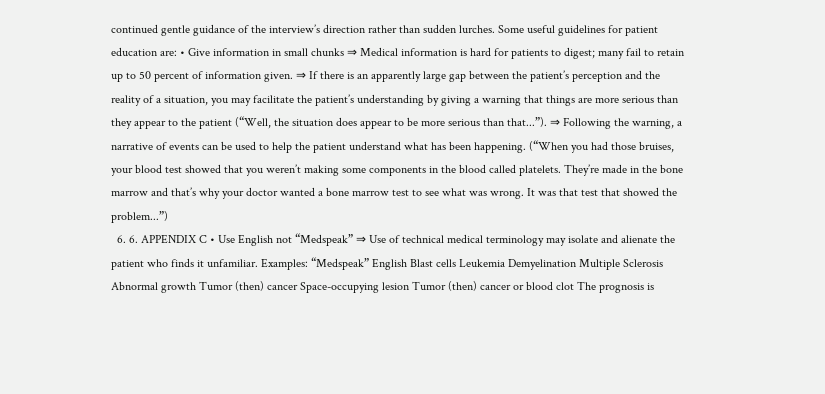continued gentle guidance of the interview’s direction rather than sudden lurches. Some useful guidelines for patient education are: • Give information in small chunks ⇒ Medical information is hard for patients to digest; many fail to retain up to 50 percent of information given. ⇒ If there is an apparently large gap between the patient’s perception and the reality of a situation, you may facilitate the patient’s understanding by giving a warning that things are more serious than they appear to the patient (“Well, the situation does appear to be more serious than that...”). ⇒ Following the warning, a narrative of events can be used to help the patient understand what has been happening. (“When you had those bruises, your blood test showed that you weren’t making some components in the blood called platelets. They’re made in the bone marrow and that’s why your doctor wanted a bone marrow test to see what was wrong. It was that test that showed the problem...”)
  6. 6. APPENDIX C • Use English not “Medspeak” ⇒ Use of technical medical terminology may isolate and alienate the patient who finds it unfamiliar. Examples: “Medspeak” English Blast cells Leukemia Demyelination Multiple Sclerosis Abnormal growth Tumor (then) cancer Space-occupying lesion Tumor (then) cancer or blood clot The prognosis is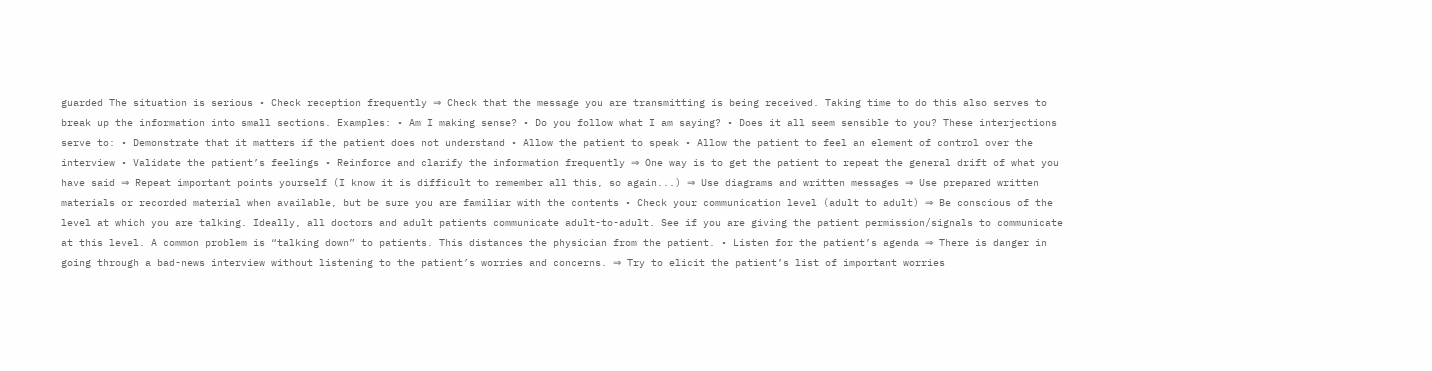guarded The situation is serious • Check reception frequently ⇒ Check that the message you are transmitting is being received. Taking time to do this also serves to break up the information into small sections. Examples: • Am I making sense? • Do you follow what I am saying? • Does it all seem sensible to you? These interjections serve to: • Demonstrate that it matters if the patient does not understand • Allow the patient to speak • Allow the patient to feel an element of control over the interview • Validate the patient’s feelings • Reinforce and clarify the information frequently ⇒ One way is to get the patient to repeat the general drift of what you have said ⇒ Repeat important points yourself (I know it is difficult to remember all this, so again...) ⇒ Use diagrams and written messages ⇒ Use prepared written materials or recorded material when available, but be sure you are familiar with the contents • Check your communication level (adult to adult) ⇒ Be conscious of the level at which you are talking. Ideally, all doctors and adult patients communicate adult-to-adult. See if you are giving the patient permission/signals to communicate at this level. A common problem is “talking down” to patients. This distances the physician from the patient. • Listen for the patient’s agenda ⇒ There is danger in going through a bad-news interview without listening to the patient’s worries and concerns. ⇒ Try to elicit the patient’s list of important worries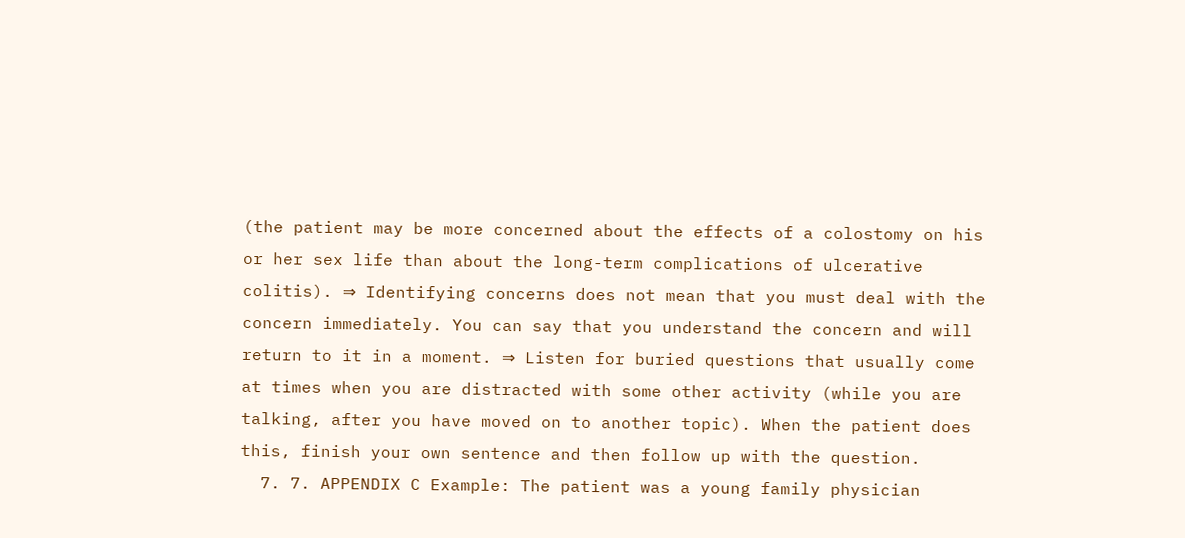(the patient may be more concerned about the effects of a colostomy on his or her sex life than about the long-term complications of ulcerative colitis). ⇒ Identifying concerns does not mean that you must deal with the concern immediately. You can say that you understand the concern and will return to it in a moment. ⇒ Listen for buried questions that usually come at times when you are distracted with some other activity (while you are talking, after you have moved on to another topic). When the patient does this, finish your own sentence and then follow up with the question.
  7. 7. APPENDIX C Example: The patient was a young family physician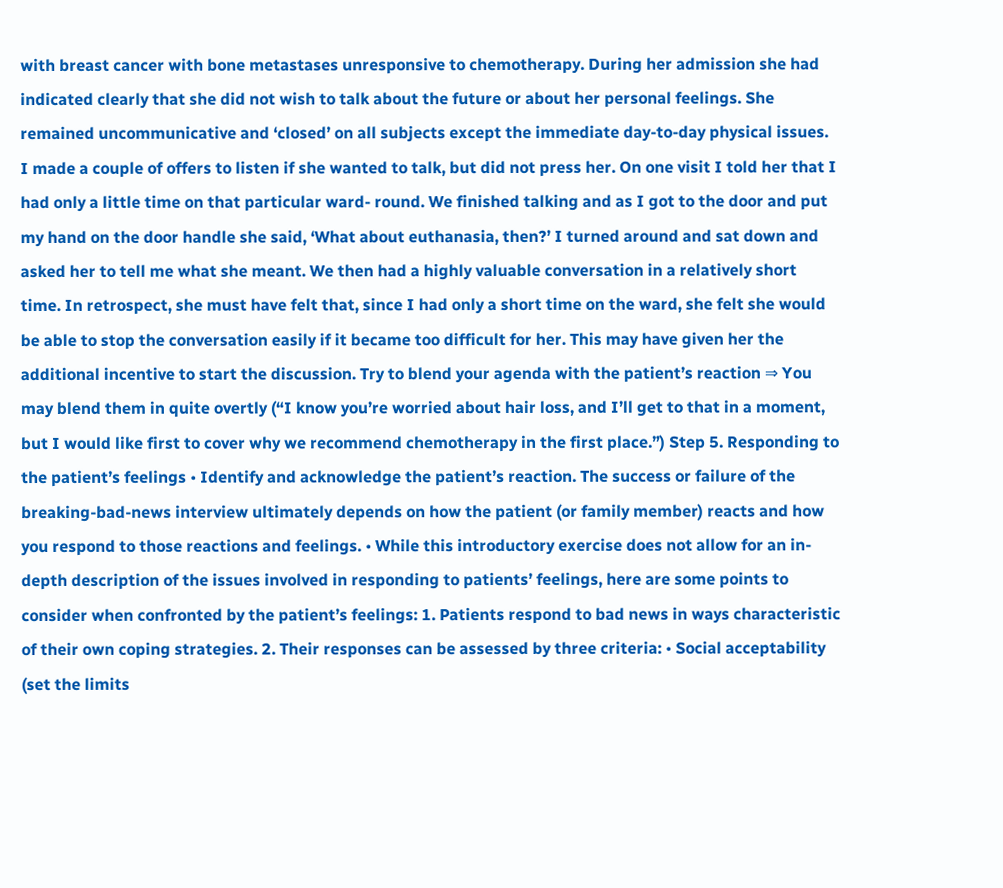with breast cancer with bone metastases unresponsive to chemotherapy. During her admission she had indicated clearly that she did not wish to talk about the future or about her personal feelings. She remained uncommunicative and ‘closed’ on all subjects except the immediate day-to-day physical issues. I made a couple of offers to listen if she wanted to talk, but did not press her. On one visit I told her that I had only a little time on that particular ward- round. We finished talking and as I got to the door and put my hand on the door handle she said, ‘What about euthanasia, then?’ I turned around and sat down and asked her to tell me what she meant. We then had a highly valuable conversation in a relatively short time. In retrospect, she must have felt that, since I had only a short time on the ward, she felt she would be able to stop the conversation easily if it became too difficult for her. This may have given her the additional incentive to start the discussion. Try to blend your agenda with the patient’s reaction ⇒ You may blend them in quite overtly (“I know you’re worried about hair loss, and I’ll get to that in a moment, but I would like first to cover why we recommend chemotherapy in the first place.”) Step 5. Responding to the patient’s feelings • Identify and acknowledge the patient’s reaction. The success or failure of the breaking-bad-news interview ultimately depends on how the patient (or family member) reacts and how you respond to those reactions and feelings. • While this introductory exercise does not allow for an in-depth description of the issues involved in responding to patients’ feelings, here are some points to consider when confronted by the patient’s feelings: 1. Patients respond to bad news in ways characteristic of their own coping strategies. 2. Their responses can be assessed by three criteria: • Social acceptability (set the limits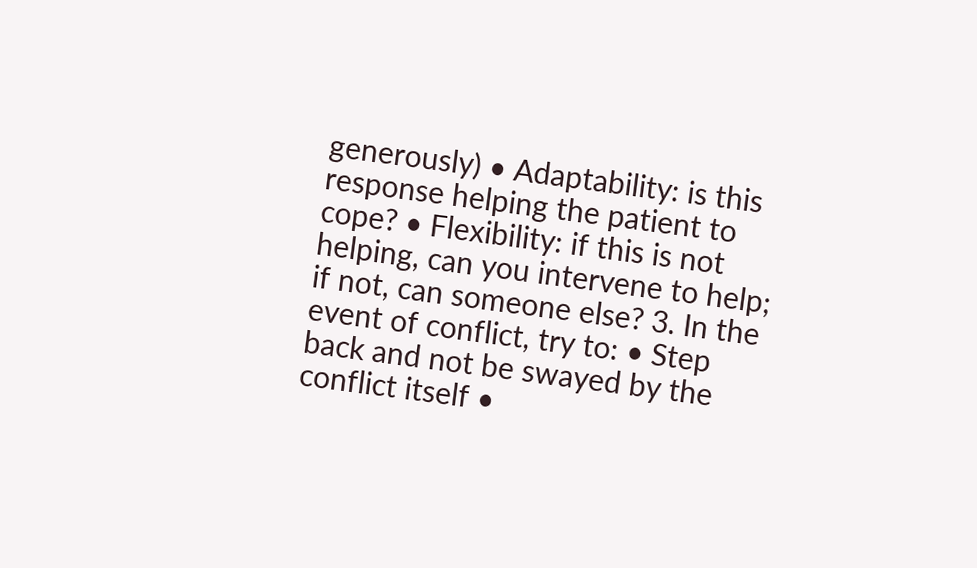generously) • Adaptability: is this response helping the patient to cope? • Flexibility: if this is not helping, can you intervene to help; if not, can someone else? 3. In the event of conflict, try to: • Step back and not be swayed by the conflict itself •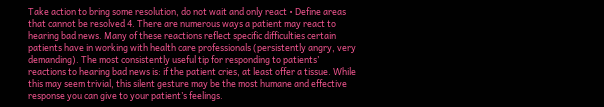Take action to bring some resolution, do not wait and only react • Define areas that cannot be resolved 4. There are numerous ways a patient may react to hearing bad news. Many of these reactions reflect specific difficulties certain patients have in working with health care professionals (persistently angry, very demanding). The most consistently useful tip for responding to patients’ reactions to hearing bad news is: if the patient cries, at least offer a tissue. While this may seem trivial, this silent gesture may be the most humane and effective response you can give to your patient’s feelings.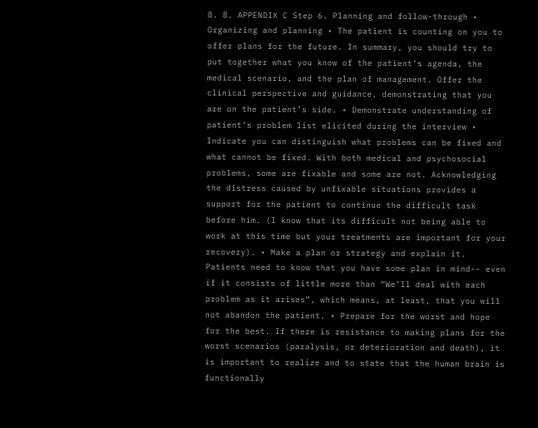8. 8. APPENDIX C Step 6. Planning and follow-through • Organizing and planning • The patient is counting on you to offer plans for the future. In summary, you should try to put together what you know of the patient’s agenda, the medical scenario, and the plan of management. Offer the clinical perspective and guidance, demonstrating that you are on the patient’s side. • Demonstrate understanding of patient’s problem list elicited during the interview • Indicate you can distinguish what problems can be fixed and what cannot be fixed. With both medical and psychosocial problems, some are fixable and some are not. Acknowledging the distress caused by unfixable situations provides a support for the patient to continue the difficult task before him. (I know that its difficult not being able to work at this time but your treatments are important for your recovery). • Make a plan or strategy and explain it. Patients need to know that you have some plan in mind-- even if it consists of little more than “We’ll deal with each problem as it arises”, which means, at least, that you will not abandon the patient. • Prepare for the worst and hope for the best. If there is resistance to making plans for the worst scenarios (paralysis, or deterioration and death), it is important to realize and to state that the human brain is functionally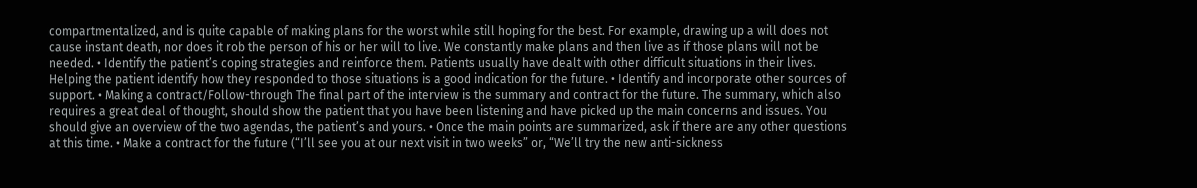compartmentalized, and is quite capable of making plans for the worst while still hoping for the best. For example, drawing up a will does not cause instant death, nor does it rob the person of his or her will to live. We constantly make plans and then live as if those plans will not be needed. • Identify the patient’s coping strategies and reinforce them. Patients usually have dealt with other difficult situations in their lives. Helping the patient identify how they responded to those situations is a good indication for the future. • Identify and incorporate other sources of support. • Making a contract/Follow-through The final part of the interview is the summary and contract for the future. The summary, which also requires a great deal of thought, should show the patient that you have been listening and have picked up the main concerns and issues. You should give an overview of the two agendas, the patient’s and yours. • Once the main points are summarized, ask if there are any other questions at this time. • Make a contract for the future (“I’ll see you at our next visit in two weeks” or, “We’ll try the new anti-sickness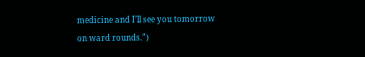medicine and I’ll see you tomorrow on ward rounds.”)